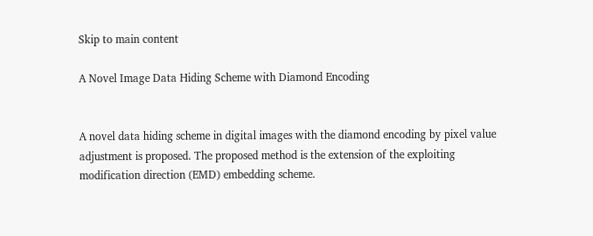Skip to main content

A Novel Image Data Hiding Scheme with Diamond Encoding


A novel data hiding scheme in digital images with the diamond encoding by pixel value adjustment is proposed. The proposed method is the extension of the exploiting modification direction (EMD) embedding scheme.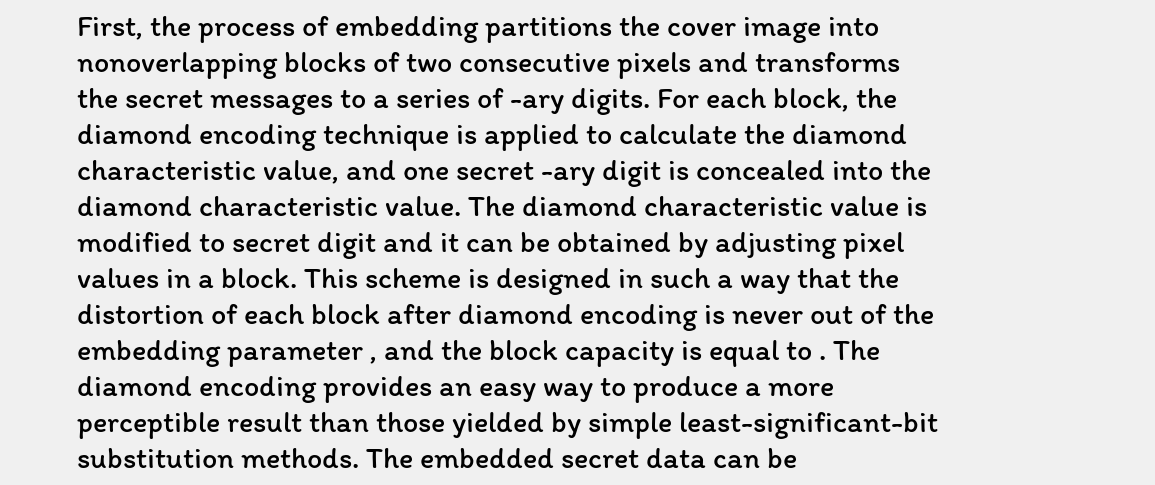First, the process of embedding partitions the cover image into nonoverlapping blocks of two consecutive pixels and transforms the secret messages to a series of -ary digits. For each block, the diamond encoding technique is applied to calculate the diamond characteristic value, and one secret -ary digit is concealed into the diamond characteristic value. The diamond characteristic value is modified to secret digit and it can be obtained by adjusting pixel values in a block. This scheme is designed in such a way that the distortion of each block after diamond encoding is never out of the embedding parameter , and the block capacity is equal to . The diamond encoding provides an easy way to produce a more perceptible result than those yielded by simple least-significant-bit substitution methods. The embedded secret data can be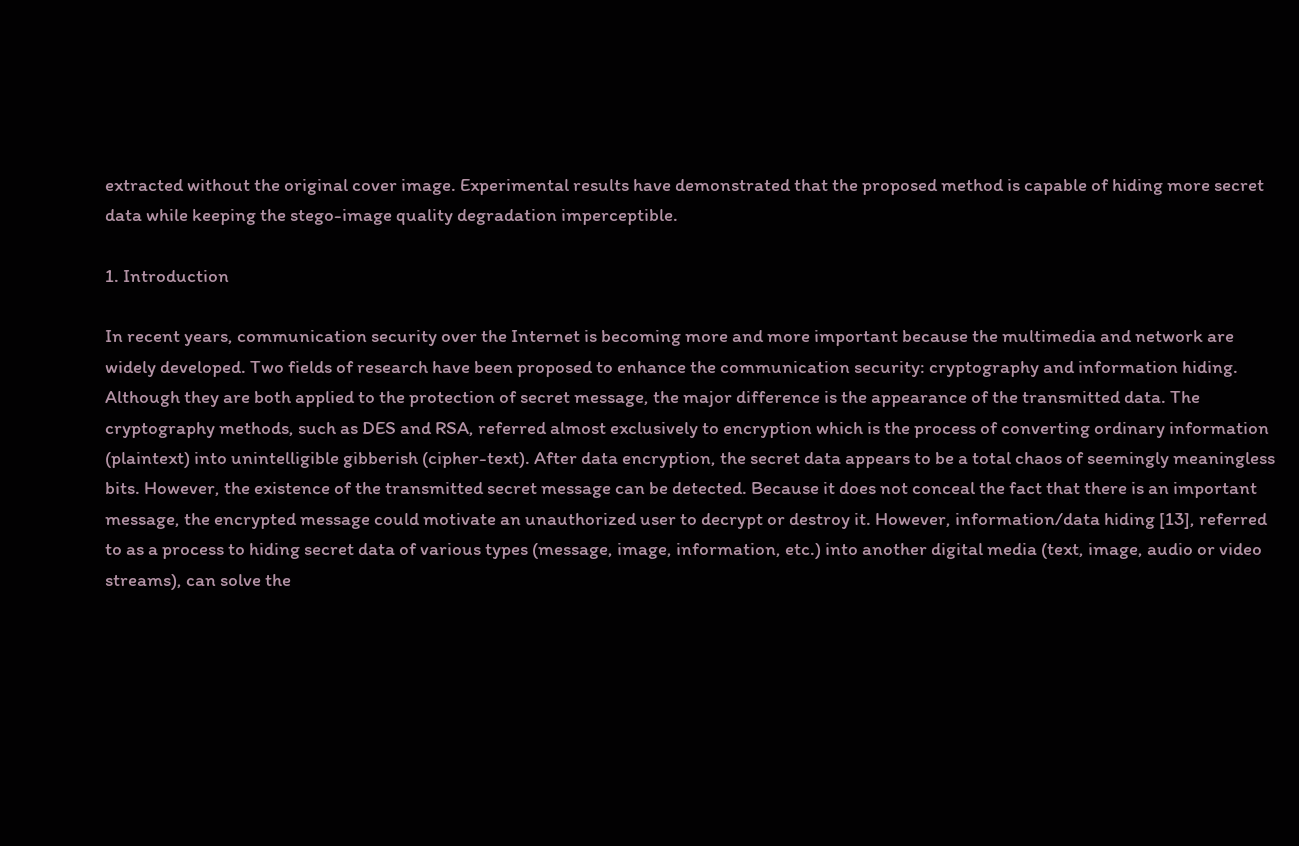extracted without the original cover image. Experimental results have demonstrated that the proposed method is capable of hiding more secret data while keeping the stego-image quality degradation imperceptible.

1. Introduction

In recent years, communication security over the Internet is becoming more and more important because the multimedia and network are widely developed. Two fields of research have been proposed to enhance the communication security: cryptography and information hiding. Although they are both applied to the protection of secret message, the major difference is the appearance of the transmitted data. The cryptography methods, such as DES and RSA, referred almost exclusively to encryption which is the process of converting ordinary information (plaintext) into unintelligible gibberish (cipher-text). After data encryption, the secret data appears to be a total chaos of seemingly meaningless bits. However, the existence of the transmitted secret message can be detected. Because it does not conceal the fact that there is an important message, the encrypted message could motivate an unauthorized user to decrypt or destroy it. However, information/data hiding [13], referred to as a process to hiding secret data of various types (message, image, information, etc.) into another digital media (text, image, audio or video streams), can solve the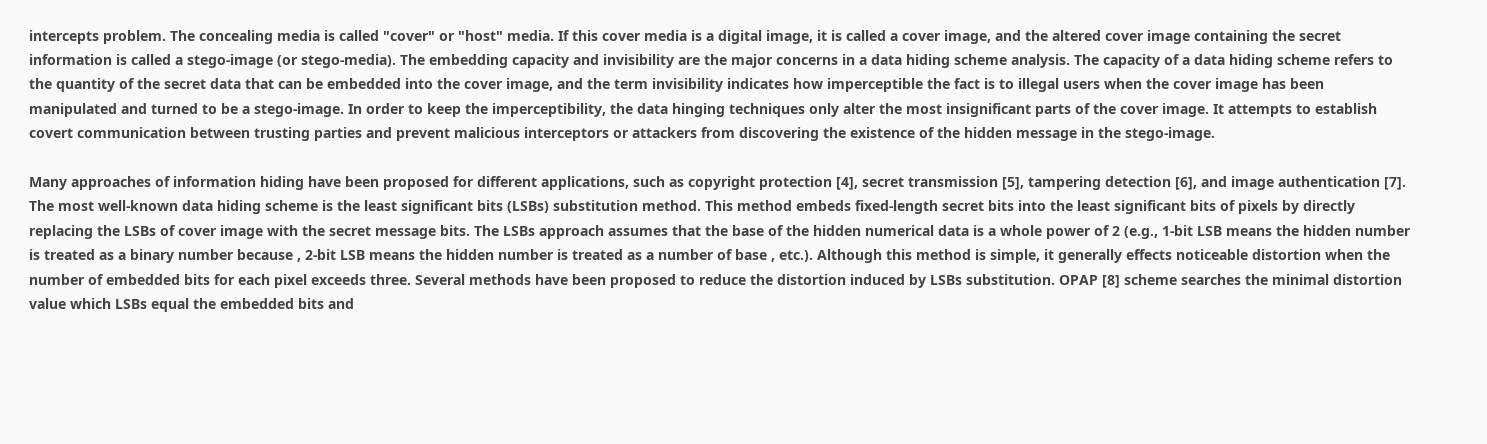intercepts problem. The concealing media is called "cover" or "host" media. If this cover media is a digital image, it is called a cover image, and the altered cover image containing the secret information is called a stego-image (or stego-media). The embedding capacity and invisibility are the major concerns in a data hiding scheme analysis. The capacity of a data hiding scheme refers to the quantity of the secret data that can be embedded into the cover image, and the term invisibility indicates how imperceptible the fact is to illegal users when the cover image has been manipulated and turned to be a stego-image. In order to keep the imperceptibility, the data hinging techniques only alter the most insignificant parts of the cover image. It attempts to establish covert communication between trusting parties and prevent malicious interceptors or attackers from discovering the existence of the hidden message in the stego-image.

Many approaches of information hiding have been proposed for different applications, such as copyright protection [4], secret transmission [5], tampering detection [6], and image authentication [7]. The most well-known data hiding scheme is the least significant bits (LSBs) substitution method. This method embeds fixed-length secret bits into the least significant bits of pixels by directly replacing the LSBs of cover image with the secret message bits. The LSBs approach assumes that the base of the hidden numerical data is a whole power of 2 (e.g., 1-bit LSB means the hidden number is treated as a binary number because , 2-bit LSB means the hidden number is treated as a number of base , etc.). Although this method is simple, it generally effects noticeable distortion when the number of embedded bits for each pixel exceeds three. Several methods have been proposed to reduce the distortion induced by LSBs substitution. OPAP [8] scheme searches the minimal distortion value which LSBs equal the embedded bits and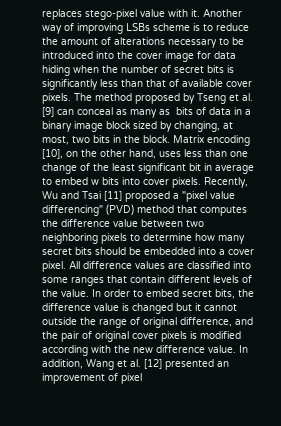replaces stego-pixel value with it. Another way of improving LSBs scheme is to reduce the amount of alterations necessary to be introduced into the cover image for data hiding when the number of secret bits is significantly less than that of available cover pixels. The method proposed by Tseng et al. [9] can conceal as many as  bits of data in a binary image block sized by changing, at most, two bits in the block. Matrix encoding [10], on the other hand, uses less than one change of the least significant bit in average to embed w bits into cover pixels. Recently, Wu and Tsai [11] proposed a "pixel value differencing" (PVD) method that computes the difference value between two neighboring pixels to determine how many secret bits should be embedded into a cover pixel. All difference values are classified into some ranges that contain different levels of the value. In order to embed secret bits, the difference value is changed but it cannot outside the range of original difference, and the pair of original cover pixels is modified according with the new difference value. In addition, Wang et al. [12] presented an improvement of pixel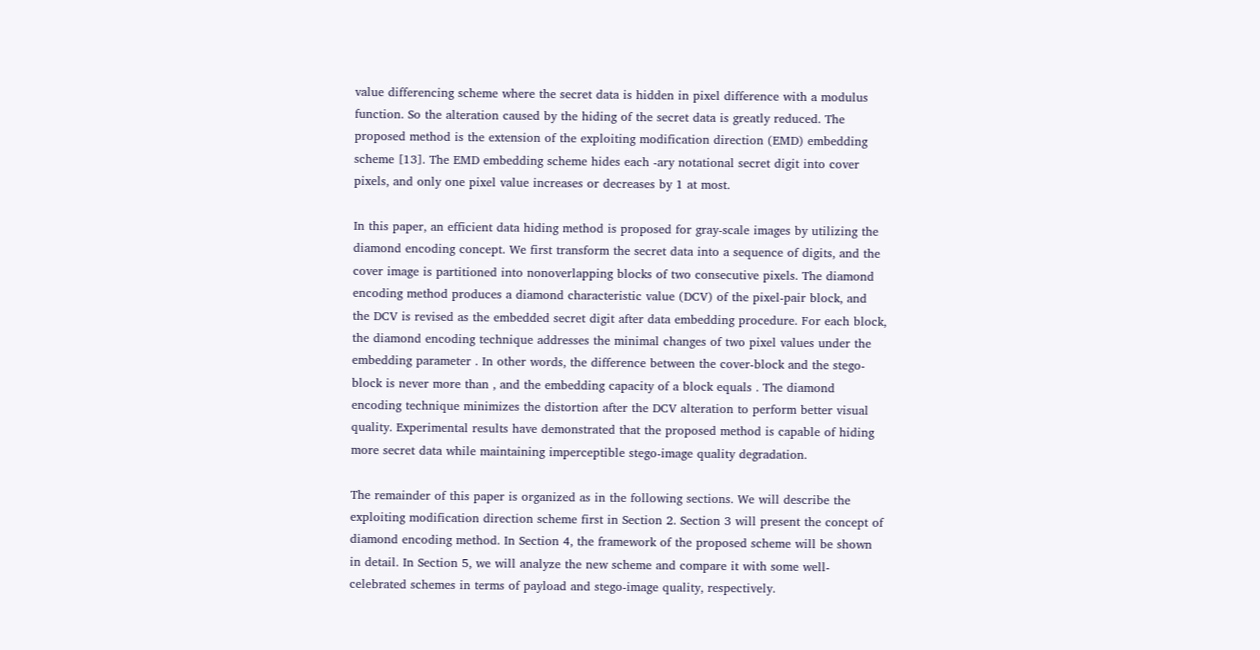value differencing scheme where the secret data is hidden in pixel difference with a modulus function. So the alteration caused by the hiding of the secret data is greatly reduced. The proposed method is the extension of the exploiting modification direction (EMD) embedding scheme [13]. The EMD embedding scheme hides each -ary notational secret digit into cover pixels, and only one pixel value increases or decreases by 1 at most.

In this paper, an efficient data hiding method is proposed for gray-scale images by utilizing the diamond encoding concept. We first transform the secret data into a sequence of digits, and the cover image is partitioned into nonoverlapping blocks of two consecutive pixels. The diamond encoding method produces a diamond characteristic value (DCV) of the pixel-pair block, and the DCV is revised as the embedded secret digit after data embedding procedure. For each block, the diamond encoding technique addresses the minimal changes of two pixel values under the embedding parameter . In other words, the difference between the cover-block and the stego-block is never more than , and the embedding capacity of a block equals . The diamond encoding technique minimizes the distortion after the DCV alteration to perform better visual quality. Experimental results have demonstrated that the proposed method is capable of hiding more secret data while maintaining imperceptible stego-image quality degradation.

The remainder of this paper is organized as in the following sections. We will describe the exploiting modification direction scheme first in Section 2. Section 3 will present the concept of diamond encoding method. In Section 4, the framework of the proposed scheme will be shown in detail. In Section 5, we will analyze the new scheme and compare it with some well-celebrated schemes in terms of payload and stego-image quality, respectively.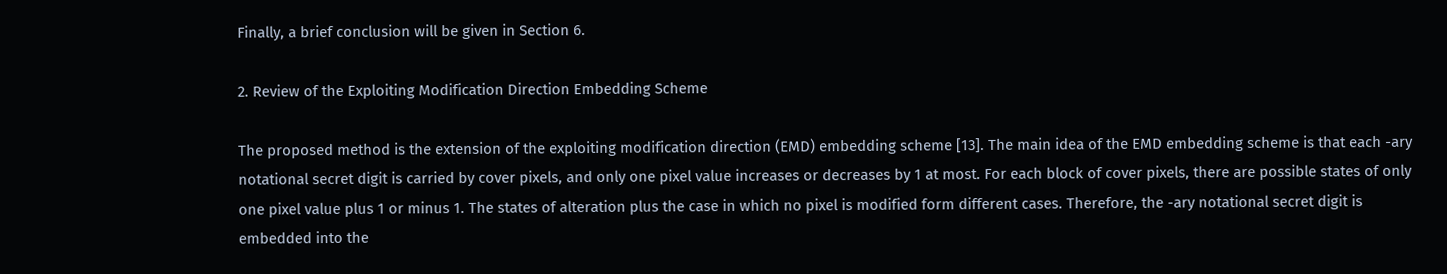Finally, a brief conclusion will be given in Section 6.

2. Review of the Exploiting Modification Direction Embedding Scheme

The proposed method is the extension of the exploiting modification direction (EMD) embedding scheme [13]. The main idea of the EMD embedding scheme is that each -ary notational secret digit is carried by cover pixels, and only one pixel value increases or decreases by 1 at most. For each block of cover pixels, there are possible states of only one pixel value plus 1 or minus 1. The states of alteration plus the case in which no pixel is modified form different cases. Therefore, the -ary notational secret digit is embedded into the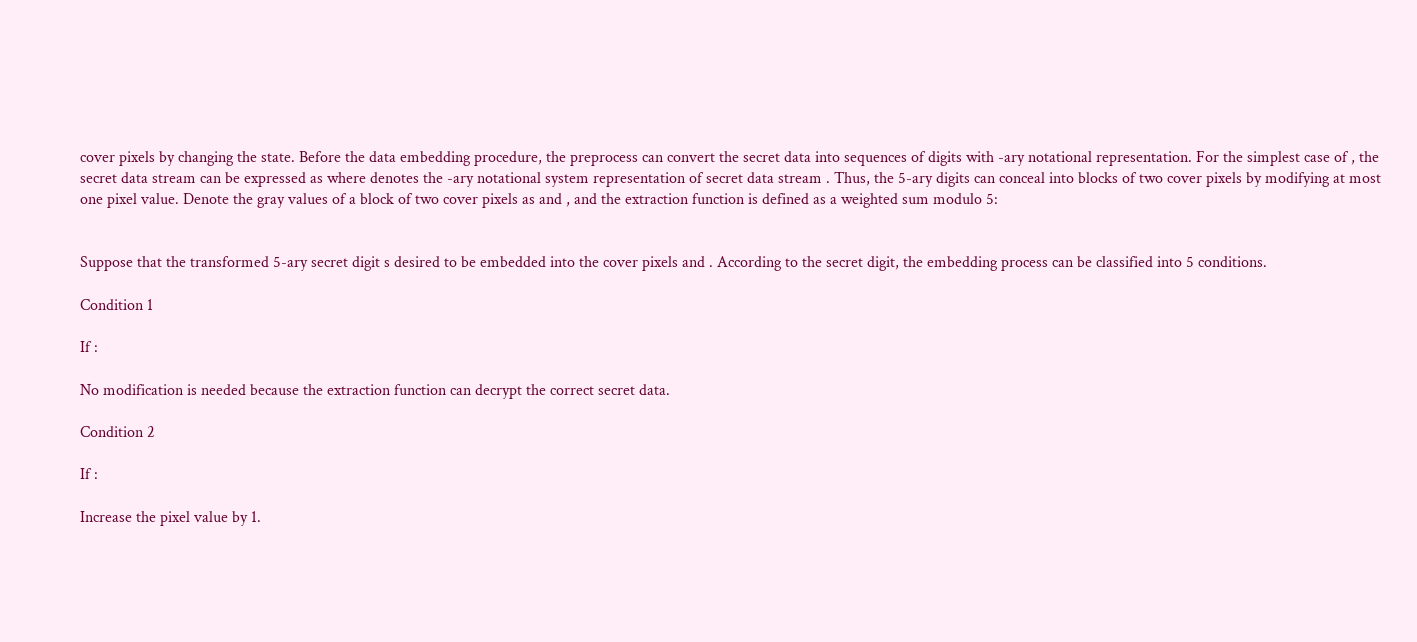cover pixels by changing the state. Before the data embedding procedure, the preprocess can convert the secret data into sequences of digits with -ary notational representation. For the simplest case of , the secret data stream can be expressed as where denotes the -ary notational system representation of secret data stream . Thus, the 5-ary digits can conceal into blocks of two cover pixels by modifying at most one pixel value. Denote the gray values of a block of two cover pixels as and , and the extraction function is defined as a weighted sum modulo 5:


Suppose that the transformed 5-ary secret digit s desired to be embedded into the cover pixels and . According to the secret digit, the embedding process can be classified into 5 conditions.

Condition 1

If :

No modification is needed because the extraction function can decrypt the correct secret data.

Condition 2

If :

Increase the pixel value by 1.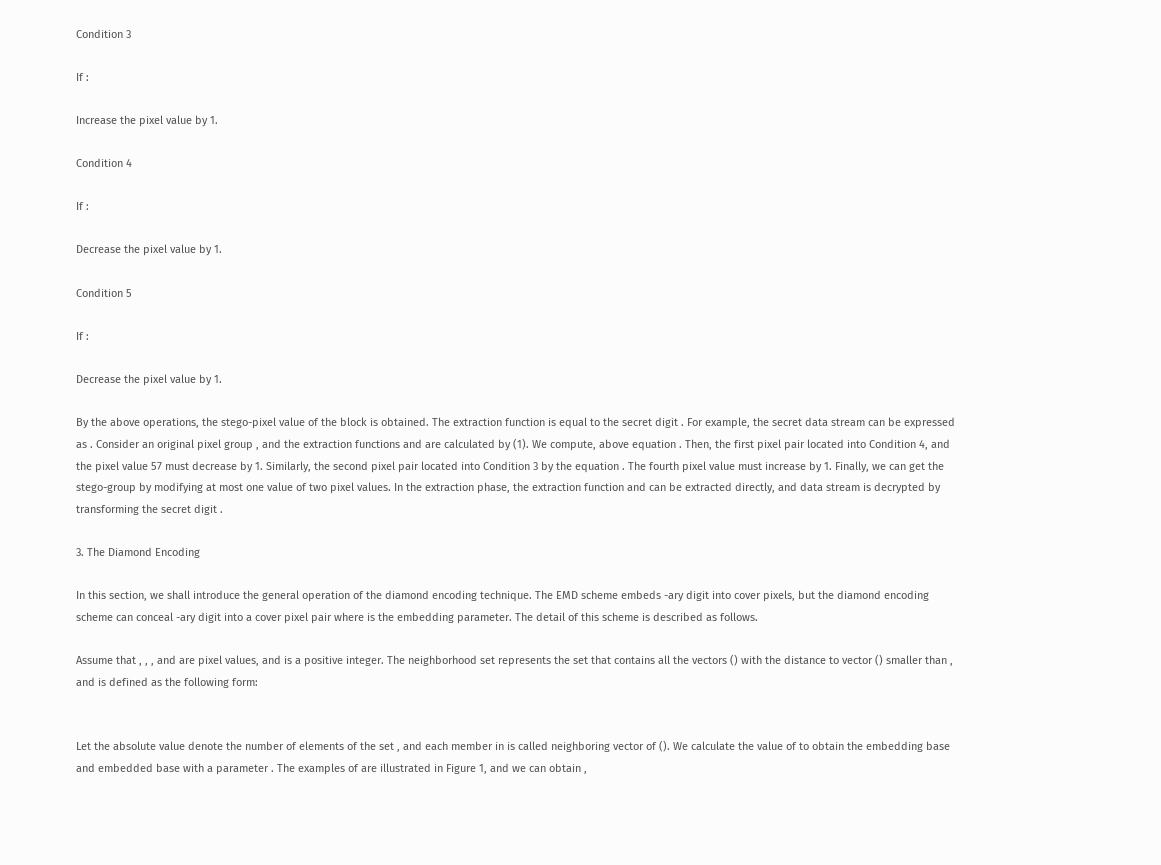Condition 3

If :

Increase the pixel value by 1.

Condition 4

If :

Decrease the pixel value by 1.

Condition 5

If :

Decrease the pixel value by 1.

By the above operations, the stego-pixel value of the block is obtained. The extraction function is equal to the secret digit . For example, the secret data stream can be expressed as . Consider an original pixel group , and the extraction functions and are calculated by (1). We compute, above equation . Then, the first pixel pair located into Condition 4, and the pixel value 57 must decrease by 1. Similarly, the second pixel pair located into Condition 3 by the equation . The fourth pixel value must increase by 1. Finally, we can get the stego-group by modifying at most one value of two pixel values. In the extraction phase, the extraction function and can be extracted directly, and data stream is decrypted by transforming the secret digit .

3. The Diamond Encoding

In this section, we shall introduce the general operation of the diamond encoding technique. The EMD scheme embeds -ary digit into cover pixels, but the diamond encoding scheme can conceal -ary digit into a cover pixel pair where is the embedding parameter. The detail of this scheme is described as follows.

Assume that , , , and are pixel values, and is a positive integer. The neighborhood set represents the set that contains all the vectors () with the distance to vector () smaller than , and is defined as the following form:


Let the absolute value denote the number of elements of the set , and each member in is called neighboring vector of (). We calculate the value of to obtain the embedding base and embedded base with a parameter . The examples of are illustrated in Figure 1, and we can obtain ,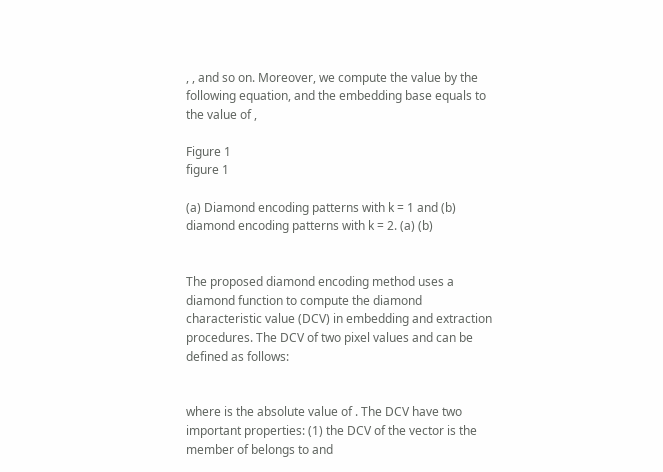, , and so on. Moreover, we compute the value by the following equation, and the embedding base equals to the value of ,

Figure 1
figure 1

(a) Diamond encoding patterns with k = 1 and (b) diamond encoding patterns with k = 2. (a) (b)


The proposed diamond encoding method uses a diamond function to compute the diamond characteristic value (DCV) in embedding and extraction procedures. The DCV of two pixel values and can be defined as follows:


where is the absolute value of . The DCV have two important properties: (1) the DCV of the vector is the member of belongs to and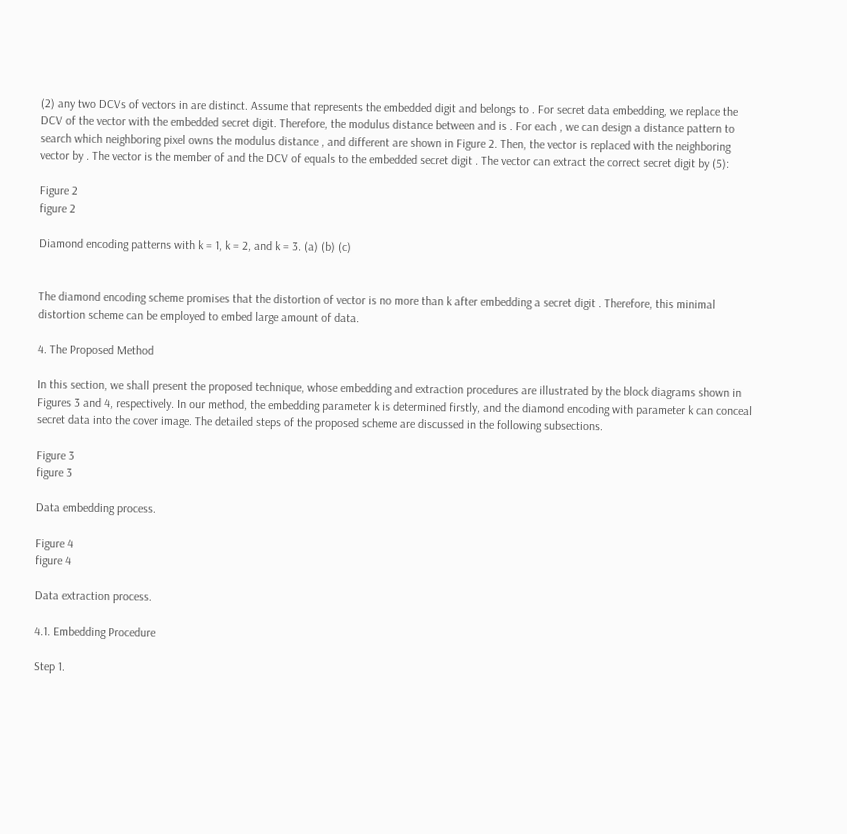(2) any two DCVs of vectors in are distinct. Assume that represents the embedded digit and belongs to . For secret data embedding, we replace the DCV of the vector with the embedded secret digit. Therefore, the modulus distance between and is . For each , we can design a distance pattern to search which neighboring pixel owns the modulus distance , and different are shown in Figure 2. Then, the vector is replaced with the neighboring vector by . The vector is the member of and the DCV of equals to the embedded secret digit . The vector can extract the correct secret digit by (5):

Figure 2
figure 2

Diamond encoding patterns with k = 1, k = 2, and k = 3. (a) (b) (c)


The diamond encoding scheme promises that the distortion of vector is no more than k after embedding a secret digit . Therefore, this minimal distortion scheme can be employed to embed large amount of data.

4. The Proposed Method

In this section, we shall present the proposed technique, whose embedding and extraction procedures are illustrated by the block diagrams shown in Figures 3 and 4, respectively. In our method, the embedding parameter k is determined firstly, and the diamond encoding with parameter k can conceal secret data into the cover image. The detailed steps of the proposed scheme are discussed in the following subsections.

Figure 3
figure 3

Data embedding process.

Figure 4
figure 4

Data extraction process.

4.1. Embedding Procedure

Step 1.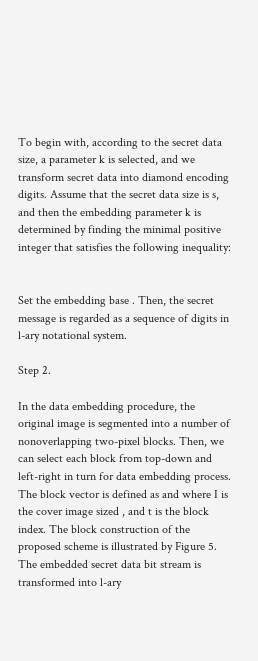To begin with, according to the secret data size, a parameter k is selected, and we transform secret data into diamond encoding digits. Assume that the secret data size is s, and then the embedding parameter k is determined by finding the minimal positive integer that satisfies the following inequality:


Set the embedding base . Then, the secret message is regarded as a sequence of digits in l-ary notational system.

Step 2.

In the data embedding procedure, the original image is segmented into a number of nonoverlapping two-pixel blocks. Then, we can select each block from top-down and left-right in turn for data embedding process. The block vector is defined as and where I is the cover image sized , and t is the block index. The block construction of the proposed scheme is illustrated by Figure 5. The embedded secret data bit stream is transformed into l-ary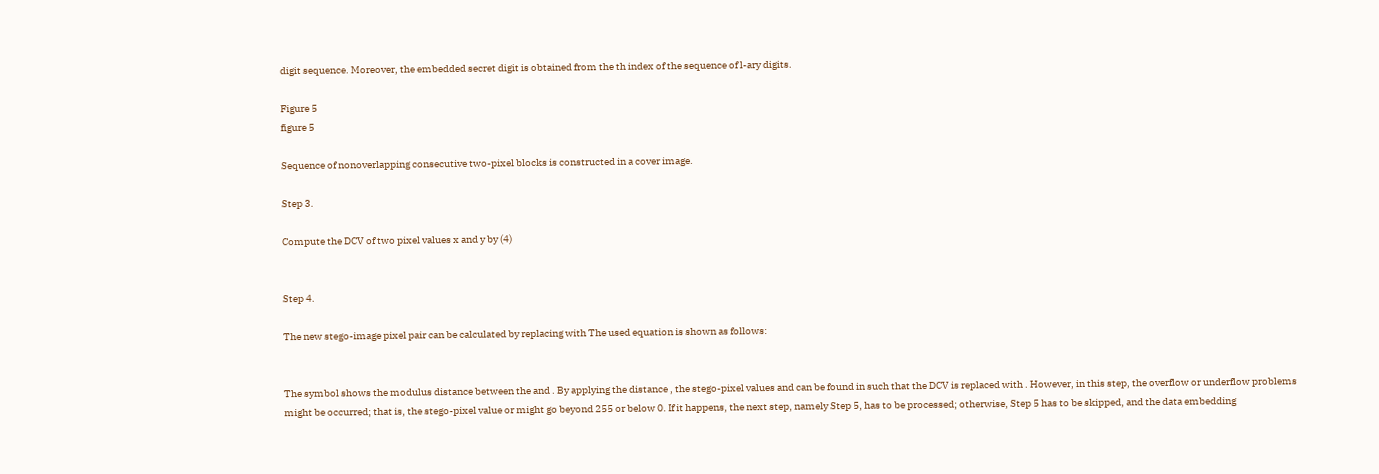digit sequence. Moreover, the embedded secret digit is obtained from the th index of the sequence of l-ary digits.

Figure 5
figure 5

Sequence of nonoverlapping consecutive two-pixel blocks is constructed in a cover image.

Step 3.

Compute the DCV of two pixel values x and y by (4)


Step 4.

The new stego-image pixel pair can be calculated by replacing with The used equation is shown as follows:


The symbol shows the modulus distance between the and . By applying the distance , the stego-pixel values and can be found in such that the DCV is replaced with . However, in this step, the overflow or underflow problems might be occurred; that is, the stego-pixel value or might go beyond 255 or below 0. If it happens, the next step, namely Step 5, has to be processed; otherwise, Step 5 has to be skipped, and the data embedding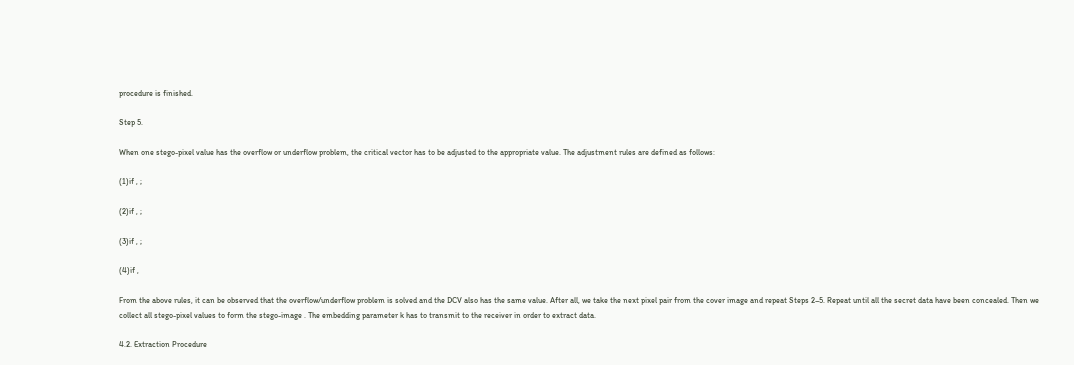procedure is finished.

Step 5.

When one stego-pixel value has the overflow or underflow problem, the critical vector has to be adjusted to the appropriate value. The adjustment rules are defined as follows:

(1)if , ;

(2)if , ;

(3)if , ;

(4)if ,

From the above rules, it can be observed that the overflow/underflow problem is solved and the DCV also has the same value. After all, we take the next pixel pair from the cover image and repeat Steps 2–5. Repeat until all the secret data have been concealed. Then we collect all stego-pixel values to form the stego-image . The embedding parameter k has to transmit to the receiver in order to extract data.

4.2. Extraction Procedure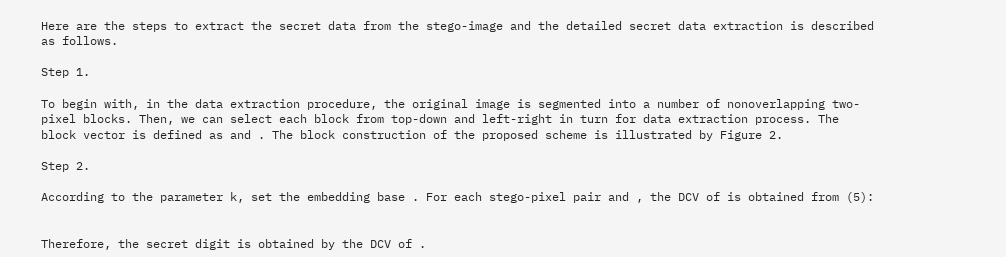Here are the steps to extract the secret data from the stego-image and the detailed secret data extraction is described as follows.

Step 1.

To begin with, in the data extraction procedure, the original image is segmented into a number of nonoverlapping two-pixel blocks. Then, we can select each block from top-down and left-right in turn for data extraction process. The block vector is defined as and . The block construction of the proposed scheme is illustrated by Figure 2.

Step 2.

According to the parameter k, set the embedding base . For each stego-pixel pair and , the DCV of is obtained from (5):


Therefore, the secret digit is obtained by the DCV of .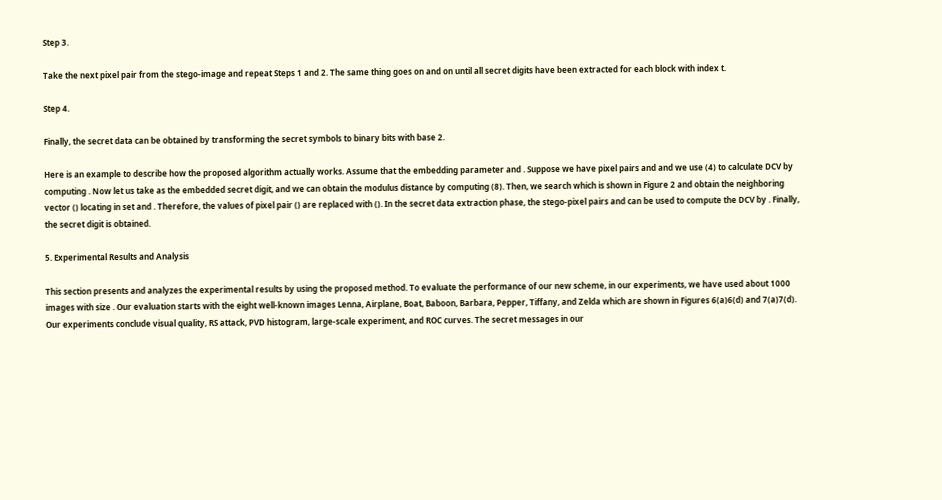Step 3.

Take the next pixel pair from the stego-image and repeat Steps 1 and 2. The same thing goes on and on until all secret digits have been extracted for each block with index t.

Step 4.

Finally, the secret data can be obtained by transforming the secret symbols to binary bits with base 2.

Here is an example to describe how the proposed algorithm actually works. Assume that the embedding parameter and . Suppose we have pixel pairs and and we use (4) to calculate DCV by computing . Now let us take as the embedded secret digit, and we can obtain the modulus distance by computing (8). Then, we search which is shown in Figure 2 and obtain the neighboring vector () locating in set and . Therefore, the values of pixel pair () are replaced with (). In the secret data extraction phase, the stego-pixel pairs and can be used to compute the DCV by . Finally, the secret digit is obtained.

5. Experimental Results and Analysis

This section presents and analyzes the experimental results by using the proposed method. To evaluate the performance of our new scheme, in our experiments, we have used about 1000 images with size . Our evaluation starts with the eight well-known images Lenna, Airplane, Boat, Baboon, Barbara, Pepper, Tiffany, and Zelda which are shown in Figures 6(a)6(d) and 7(a)7(d). Our experiments conclude visual quality, RS attack, PVD histogram, large-scale experiment, and ROC curves. The secret messages in our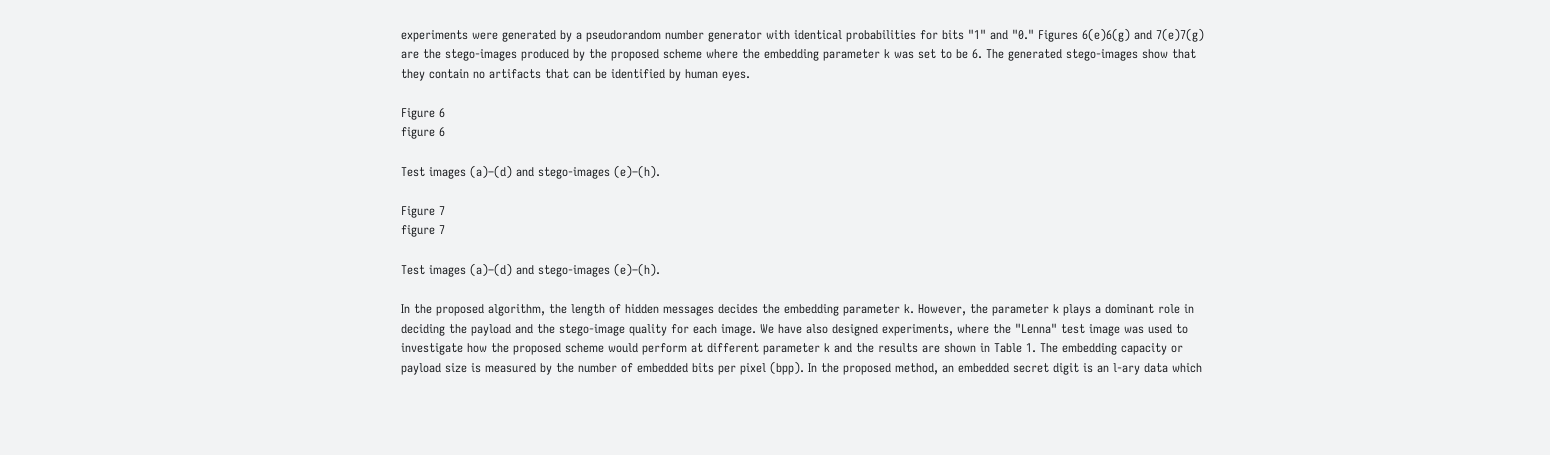experiments were generated by a pseudorandom number generator with identical probabilities for bits "1" and "0." Figures 6(e)6(g) and 7(e)7(g) are the stego-images produced by the proposed scheme where the embedding parameter k was set to be 6. The generated stego-images show that they contain no artifacts that can be identified by human eyes.

Figure 6
figure 6

Test images (a)–(d) and stego-images (e)–(h).

Figure 7
figure 7

Test images (a)–(d) and stego-images (e)–(h).

In the proposed algorithm, the length of hidden messages decides the embedding parameter k. However, the parameter k plays a dominant role in deciding the payload and the stego-image quality for each image. We have also designed experiments, where the "Lenna" test image was used to investigate how the proposed scheme would perform at different parameter k and the results are shown in Table 1. The embedding capacity or payload size is measured by the number of embedded bits per pixel (bpp). In the proposed method, an embedded secret digit is an l-ary data which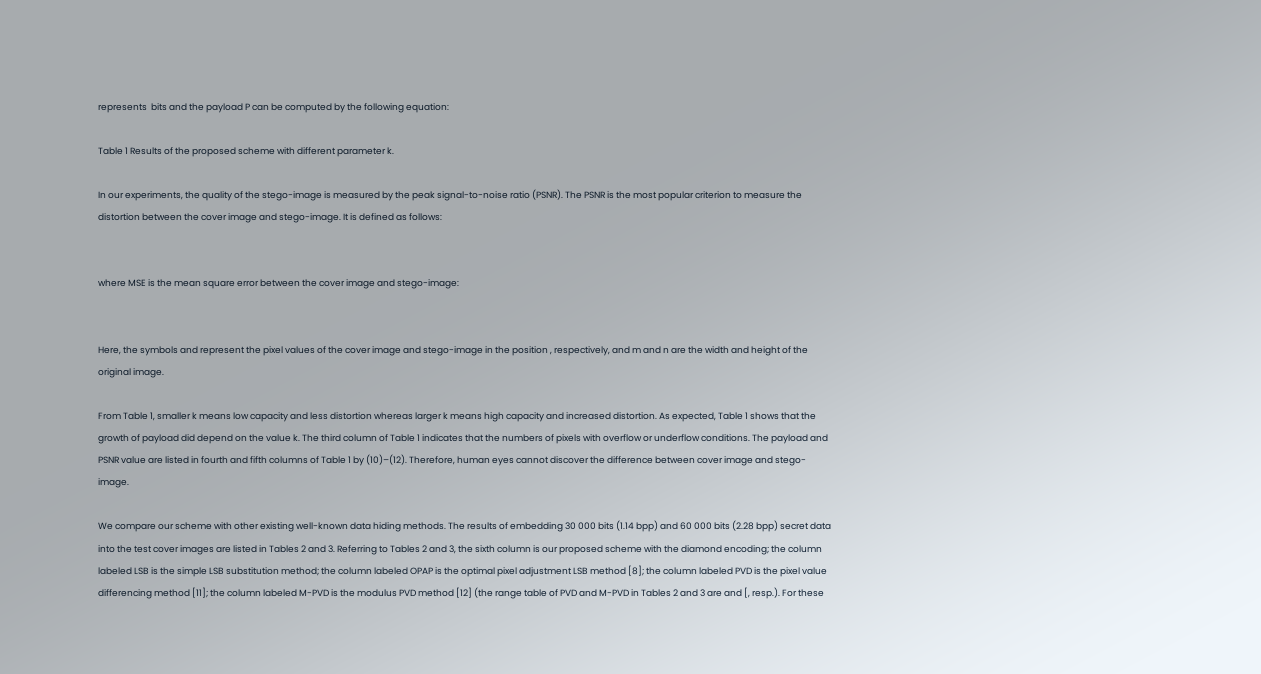represents  bits and the payload P can be computed by the following equation:

Table 1 Results of the proposed scheme with different parameter k.

In our experiments, the quality of the stego-image is measured by the peak signal-to-noise ratio (PSNR). The PSNR is the most popular criterion to measure the distortion between the cover image and stego-image. It is defined as follows:


where MSE is the mean square error between the cover image and stego-image:


Here, the symbols and represent the pixel values of the cover image and stego-image in the position , respectively, and m and n are the width and height of the original image.

From Table 1, smaller k means low capacity and less distortion whereas larger k means high capacity and increased distortion. As expected, Table 1 shows that the growth of payload did depend on the value k. The third column of Table 1 indicates that the numbers of pixels with overflow or underflow conditions. The payload and PSNR value are listed in fourth and fifth columns of Table 1 by (10)–(12). Therefore, human eyes cannot discover the difference between cover image and stego-image.

We compare our scheme with other existing well-known data hiding methods. The results of embedding 30 000 bits (1.14 bpp) and 60 000 bits (2.28 bpp) secret data into the test cover images are listed in Tables 2 and 3. Referring to Tables 2 and 3, the sixth column is our proposed scheme with the diamond encoding; the column labeled LSB is the simple LSB substitution method; the column labeled OPAP is the optimal pixel adjustment LSB method [8]; the column labeled PVD is the pixel value differencing method [11]; the column labeled M-PVD is the modulus PVD method [12] (the range table of PVD and M-PVD in Tables 2 and 3 are and [, resp.). For these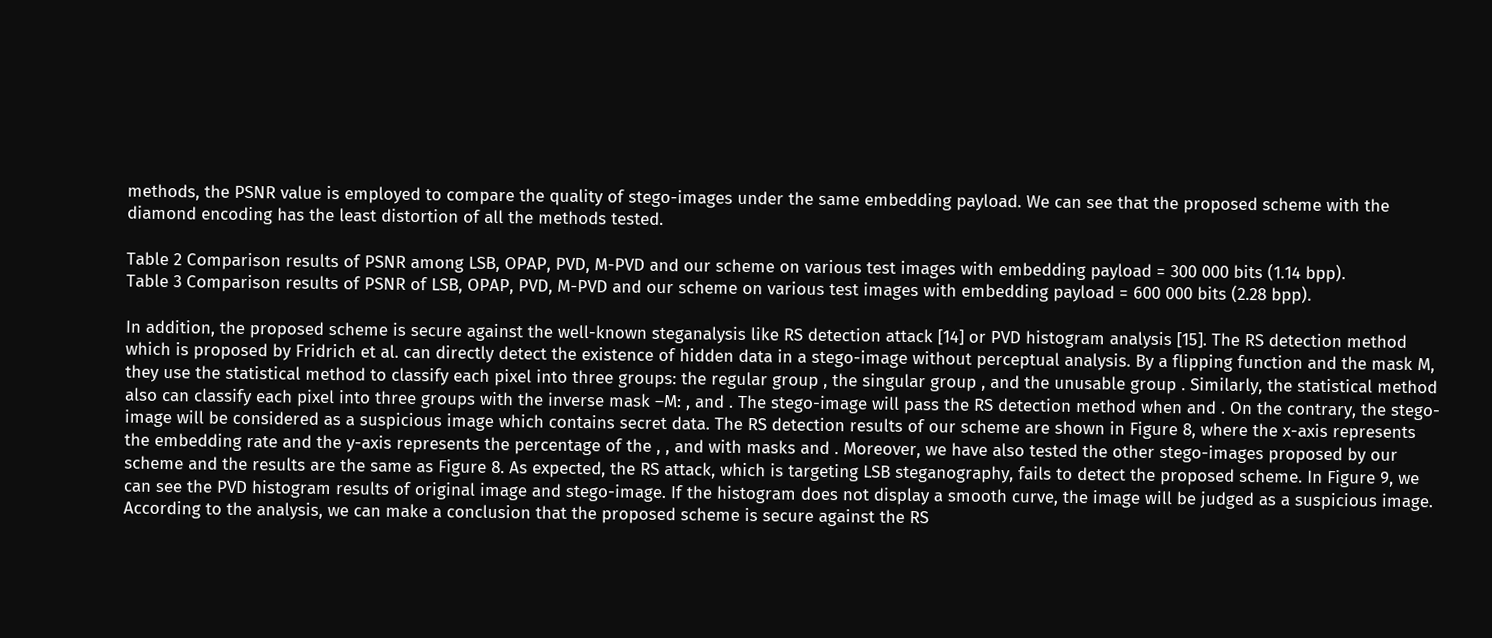methods, the PSNR value is employed to compare the quality of stego-images under the same embedding payload. We can see that the proposed scheme with the diamond encoding has the least distortion of all the methods tested.

Table 2 Comparison results of PSNR among LSB, OPAP, PVD, M-PVD and our scheme on various test images with embedding payload = 300 000 bits (1.14 bpp).
Table 3 Comparison results of PSNR of LSB, OPAP, PVD, M-PVD and our scheme on various test images with embedding payload = 600 000 bits (2.28 bpp).

In addition, the proposed scheme is secure against the well-known steganalysis like RS detection attack [14] or PVD histogram analysis [15]. The RS detection method which is proposed by Fridrich et al. can directly detect the existence of hidden data in a stego-image without perceptual analysis. By a flipping function and the mask M, they use the statistical method to classify each pixel into three groups: the regular group , the singular group , and the unusable group . Similarly, the statistical method also can classify each pixel into three groups with the inverse mask –M: , and . The stego-image will pass the RS detection method when and . On the contrary, the stego-image will be considered as a suspicious image which contains secret data. The RS detection results of our scheme are shown in Figure 8, where the x-axis represents the embedding rate and the y-axis represents the percentage of the , , and with masks and . Moreover, we have also tested the other stego-images proposed by our scheme and the results are the same as Figure 8. As expected, the RS attack, which is targeting LSB steganography, fails to detect the proposed scheme. In Figure 9, we can see the PVD histogram results of original image and stego-image. If the histogram does not display a smooth curve, the image will be judged as a suspicious image. According to the analysis, we can make a conclusion that the proposed scheme is secure against the RS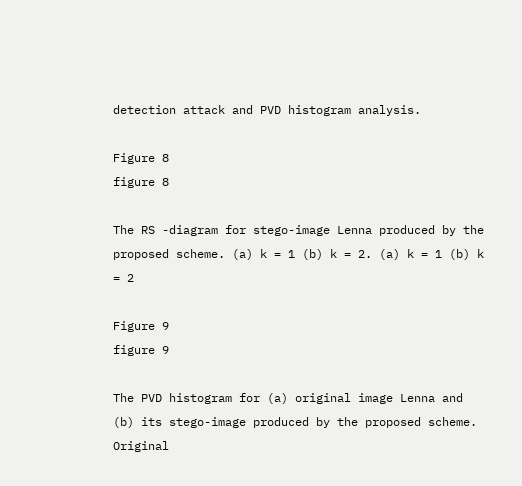detection attack and PVD histogram analysis.

Figure 8
figure 8

The RS -diagram for stego-image Lenna produced by the proposed scheme. (a) k = 1 (b) k = 2. (a) k = 1 (b) k = 2

Figure 9
figure 9

The PVD histogram for (a) original image Lenna and (b) its stego-image produced by the proposed scheme. Original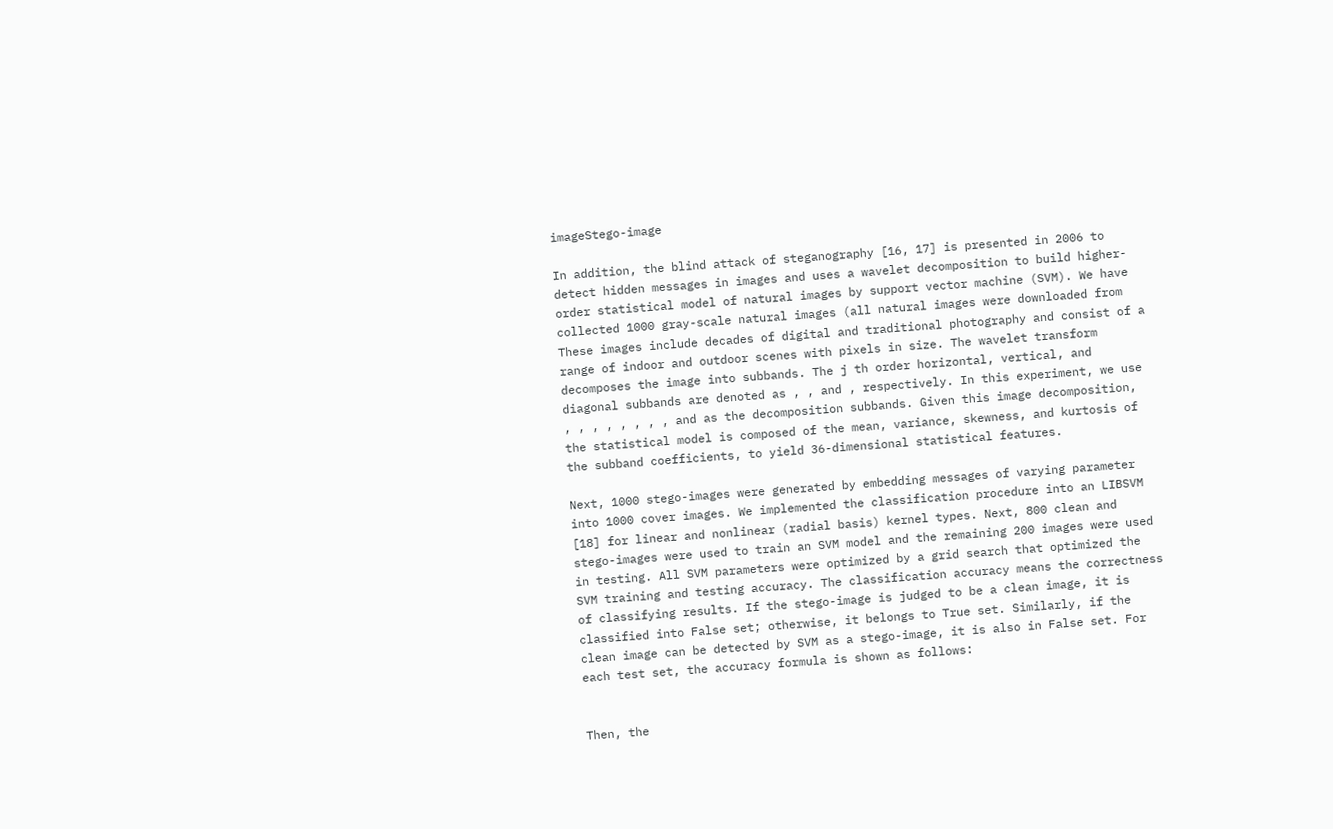imageStego-image

In addition, the blind attack of steganography [16, 17] is presented in 2006 to detect hidden messages in images and uses a wavelet decomposition to build higher-order statistical model of natural images by support vector machine (SVM). We have collected 1000 gray-scale natural images (all natural images were downloaded from These images include decades of digital and traditional photography and consist of a range of indoor and outdoor scenes with pixels in size. The wavelet transform decomposes the image into subbands. The j th order horizontal, vertical, and diagonal subbands are denoted as , , and , respectively. In this experiment, we use , , , , , , , , and as the decomposition subbands. Given this image decomposition, the statistical model is composed of the mean, variance, skewness, and kurtosis of the subband coefficients, to yield 36-dimensional statistical features.

Next, 1000 stego-images were generated by embedding messages of varying parameter into 1000 cover images. We implemented the classification procedure into an LIBSVM [18] for linear and nonlinear (radial basis) kernel types. Next, 800 clean and stego-images were used to train an SVM model and the remaining 200 images were used in testing. All SVM parameters were optimized by a grid search that optimized the SVM training and testing accuracy. The classification accuracy means the correctness of classifying results. If the stego-image is judged to be a clean image, it is classified into False set; otherwise, it belongs to True set. Similarly, if the clean image can be detected by SVM as a stego-image, it is also in False set. For each test set, the accuracy formula is shown as follows:


Then, the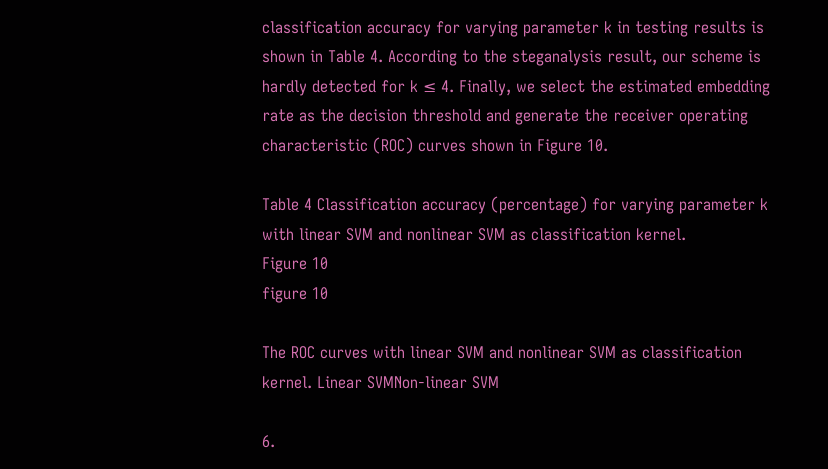classification accuracy for varying parameter k in testing results is shown in Table 4. According to the steganalysis result, our scheme is hardly detected for k ≤ 4. Finally, we select the estimated embedding rate as the decision threshold and generate the receiver operating characteristic (ROC) curves shown in Figure 10.

Table 4 Classification accuracy (percentage) for varying parameter k with linear SVM and nonlinear SVM as classification kernel.
Figure 10
figure 10

The ROC curves with linear SVM and nonlinear SVM as classification kernel. Linear SVMNon-linear SVM

6.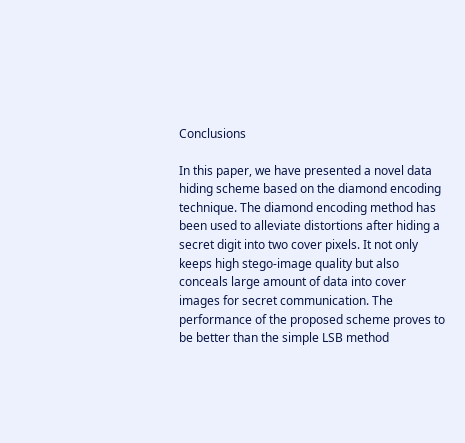Conclusions

In this paper, we have presented a novel data hiding scheme based on the diamond encoding technique. The diamond encoding method has been used to alleviate distortions after hiding a secret digit into two cover pixels. It not only keeps high stego-image quality but also conceals large amount of data into cover images for secret communication. The performance of the proposed scheme proves to be better than the simple LSB method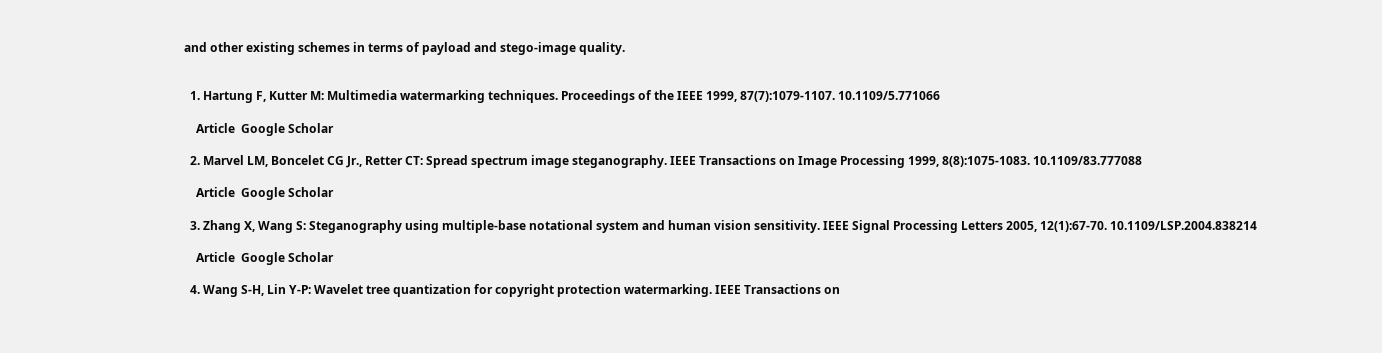and other existing schemes in terms of payload and stego-image quality.


  1. Hartung F, Kutter M: Multimedia watermarking techniques. Proceedings of the IEEE 1999, 87(7):1079-1107. 10.1109/5.771066

    Article  Google Scholar

  2. Marvel LM, Boncelet CG Jr., Retter CT: Spread spectrum image steganography. IEEE Transactions on Image Processing 1999, 8(8):1075-1083. 10.1109/83.777088

    Article  Google Scholar

  3. Zhang X, Wang S: Steganography using multiple-base notational system and human vision sensitivity. IEEE Signal Processing Letters 2005, 12(1):67-70. 10.1109/LSP.2004.838214

    Article  Google Scholar

  4. Wang S-H, Lin Y-P: Wavelet tree quantization for copyright protection watermarking. IEEE Transactions on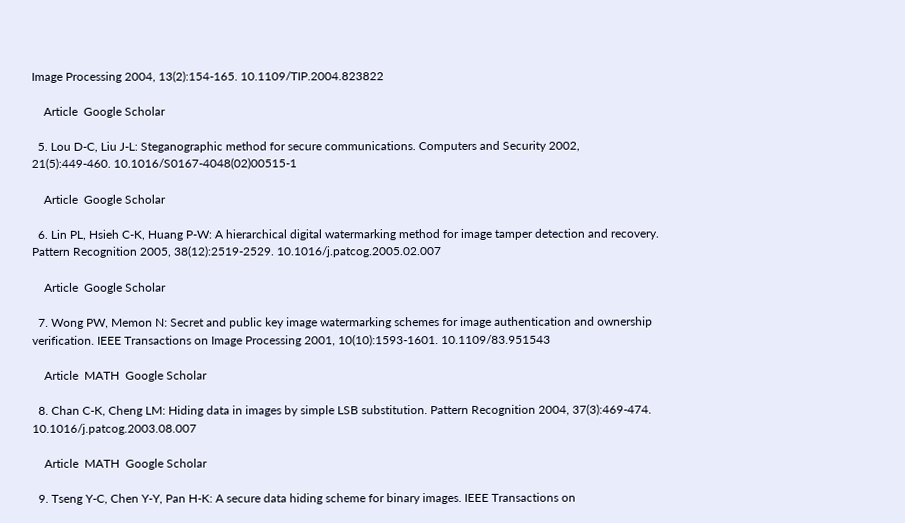Image Processing 2004, 13(2):154-165. 10.1109/TIP.2004.823822

    Article  Google Scholar

  5. Lou D-C, Liu J-L: Steganographic method for secure communications. Computers and Security 2002, 21(5):449-460. 10.1016/S0167-4048(02)00515-1

    Article  Google Scholar

  6. Lin PL, Hsieh C-K, Huang P-W: A hierarchical digital watermarking method for image tamper detection and recovery. Pattern Recognition 2005, 38(12):2519-2529. 10.1016/j.patcog.2005.02.007

    Article  Google Scholar

  7. Wong PW, Memon N: Secret and public key image watermarking schemes for image authentication and ownership verification. IEEE Transactions on Image Processing 2001, 10(10):1593-1601. 10.1109/83.951543

    Article  MATH  Google Scholar

  8. Chan C-K, Cheng LM: Hiding data in images by simple LSB substitution. Pattern Recognition 2004, 37(3):469-474. 10.1016/j.patcog.2003.08.007

    Article  MATH  Google Scholar

  9. Tseng Y-C, Chen Y-Y, Pan H-K: A secure data hiding scheme for binary images. IEEE Transactions on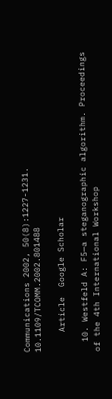Communications 2002, 50(8):1227-1231. 10.1109/TCOMM.2002.801488

    Article  Google Scholar

  10. Westfeld A: F5—a steganographic algorithm. Proceedings of the 4th International Workshop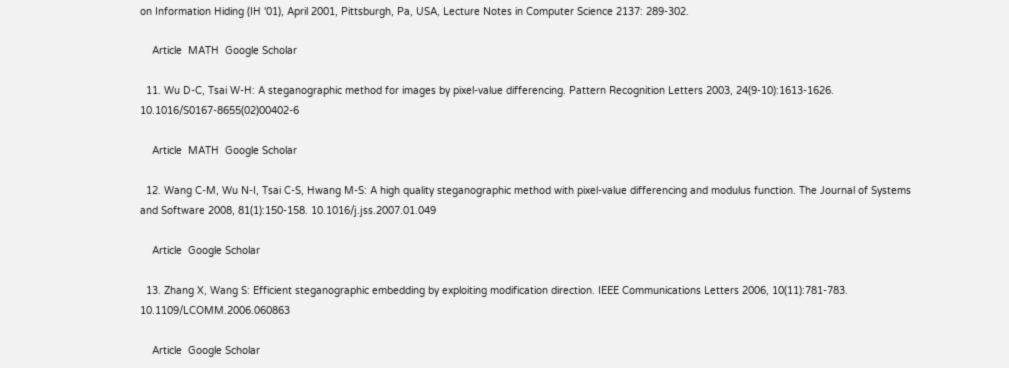on Information Hiding (IH '01), April 2001, Pittsburgh, Pa, USA, Lecture Notes in Computer Science 2137: 289-302.

    Article  MATH  Google Scholar

  11. Wu D-C, Tsai W-H: A steganographic method for images by pixel-value differencing. Pattern Recognition Letters 2003, 24(9-10):1613-1626. 10.1016/S0167-8655(02)00402-6

    Article  MATH  Google Scholar

  12. Wang C-M, Wu N-I, Tsai C-S, Hwang M-S: A high quality steganographic method with pixel-value differencing and modulus function. The Journal of Systems and Software 2008, 81(1):150-158. 10.1016/j.jss.2007.01.049

    Article  Google Scholar

  13. Zhang X, Wang S: Efficient steganographic embedding by exploiting modification direction. IEEE Communications Letters 2006, 10(11):781-783. 10.1109/LCOMM.2006.060863

    Article  Google Scholar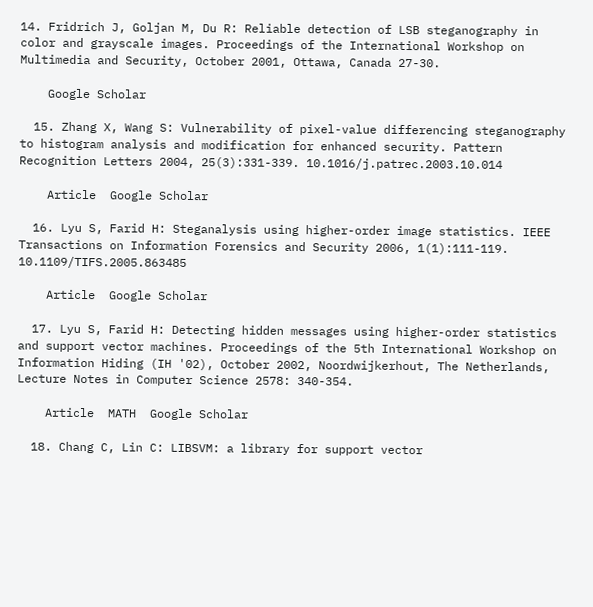14. Fridrich J, Goljan M, Du R: Reliable detection of LSB steganography in color and grayscale images. Proceedings of the International Workshop on Multimedia and Security, October 2001, Ottawa, Canada 27-30.

    Google Scholar

  15. Zhang X, Wang S: Vulnerability of pixel-value differencing steganography to histogram analysis and modification for enhanced security. Pattern Recognition Letters 2004, 25(3):331-339. 10.1016/j.patrec.2003.10.014

    Article  Google Scholar

  16. Lyu S, Farid H: Steganalysis using higher-order image statistics. IEEE Transactions on Information Forensics and Security 2006, 1(1):111-119. 10.1109/TIFS.2005.863485

    Article  Google Scholar

  17. Lyu S, Farid H: Detecting hidden messages using higher-order statistics and support vector machines. Proceedings of the 5th International Workshop on Information Hiding (IH '02), October 2002, Noordwijkerhout, The Netherlands, Lecture Notes in Computer Science 2578: 340-354.

    Article  MATH  Google Scholar

  18. Chang C, Lin C: LIBSVM: a library for support vector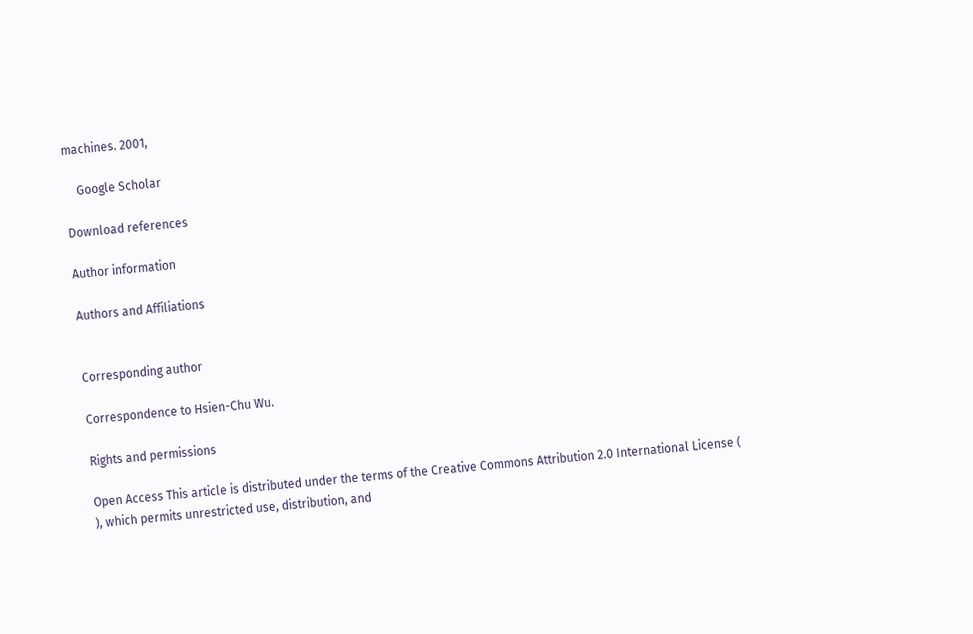machines. 2001,

    Google Scholar

Download references

Author information

Authors and Affiliations


Corresponding author

Correspondence to Hsien-Chu Wu.

Rights and permissions

Open Access This article is distributed under the terms of the Creative Commons Attribution 2.0 International License ( ), which permits unrestricted use, distribution, and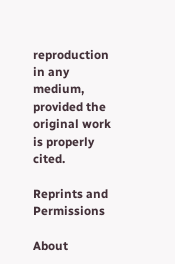reproduction in any medium, provided the original work is properly cited.

Reprints and Permissions

About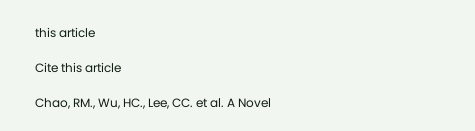this article

Cite this article

Chao, RM., Wu, HC., Lee, CC. et al. A Novel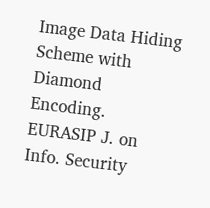Image Data Hiding Scheme with Diamond Encoding. EURASIP J. on Info. Security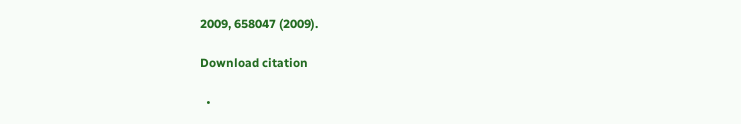2009, 658047 (2009).

Download citation

  •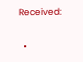Received:

  •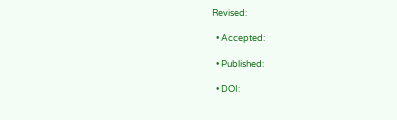Revised:

  • Accepted:

  • Published:

  • DOI: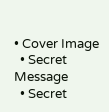• Cover Image
  • Secret Message
  • Secret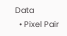Data
  • Pixel Pair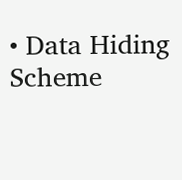• Data Hiding Scheme